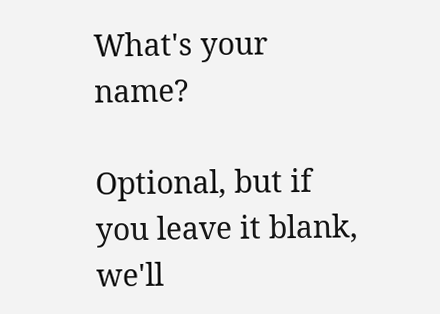What's your name?

Optional, but if you leave it blank, we'll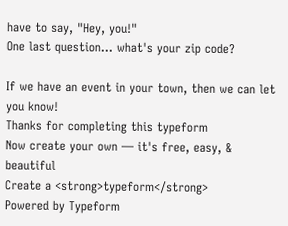have to say, "Hey, you!"
One last question... what's your zip code?

If we have an event in your town, then we can let you know!
Thanks for completing this typeform
Now create your own — it's free, easy, & beautiful
Create a <strong>typeform</strong>
Powered by Typeform